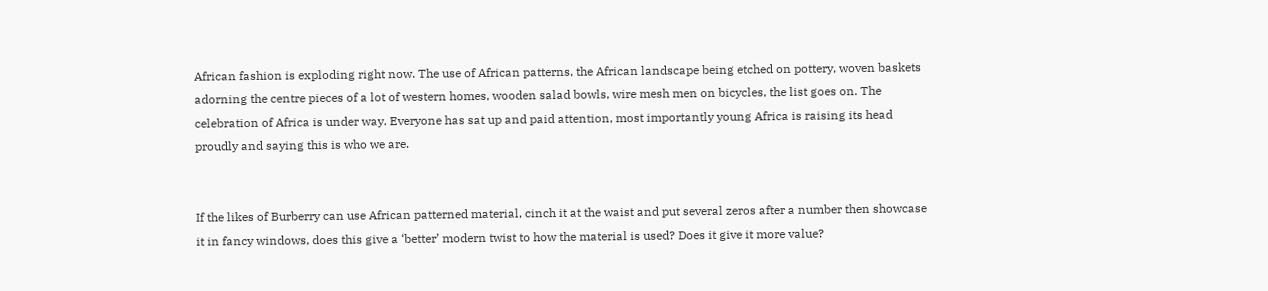African fashion is exploding right now. The use of African patterns, the African landscape being etched on pottery, woven baskets adorning the centre pieces of a lot of western homes, wooden salad bowls, wire mesh men on bicycles, the list goes on. The celebration of Africa is under way. Everyone has sat up and paid attention, most importantly young Africa is raising its head proudly and saying this is who we are.


If the likes of Burberry can use African patterned material, cinch it at the waist and put several zeros after a number then showcase it in fancy windows, does this give a ‘better’ modern twist to how the material is used? Does it give it more value?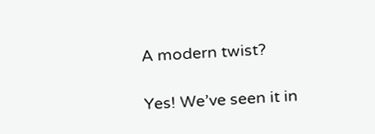A modern twist?

Yes! We’ve seen it in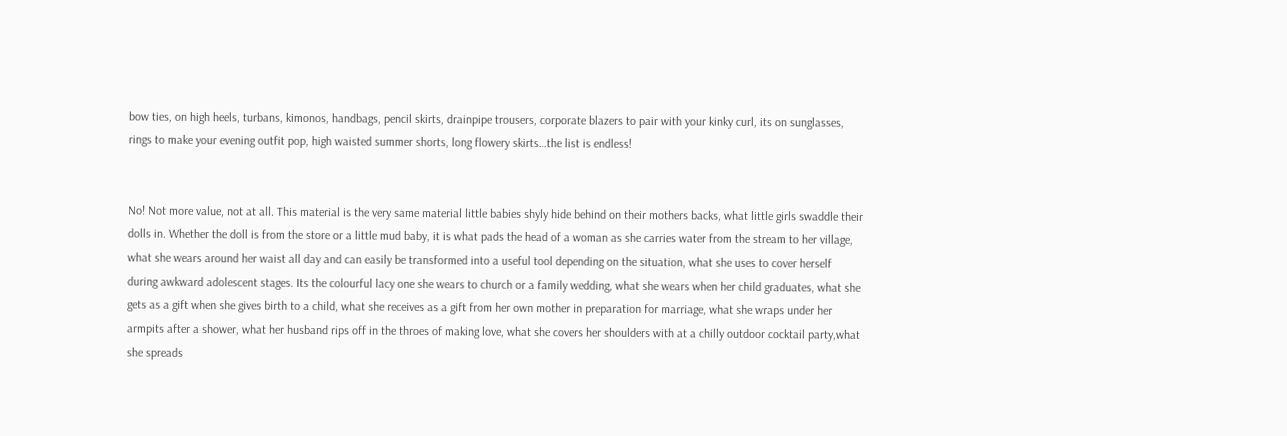bow ties, on high heels, turbans, kimonos, handbags, pencil skirts, drainpipe trousers, corporate blazers to pair with your kinky curl, its on sunglasses, rings to make your evening outfit pop, high waisted summer shorts, long flowery skirts…the list is endless!


No! Not more value, not at all. This material is the very same material little babies shyly hide behind on their mothers backs, what little girls swaddle their dolls in. Whether the doll is from the store or a little mud baby, it is what pads the head of a woman as she carries water from the stream to her village, what she wears around her waist all day and can easily be transformed into a useful tool depending on the situation, what she uses to cover herself during awkward adolescent stages. Its the colourful lacy one she wears to church or a family wedding, what she wears when her child graduates, what she gets as a gift when she gives birth to a child, what she receives as a gift from her own mother in preparation for marriage, what she wraps under her armpits after a shower, what her husband rips off in the throes of making love, what she covers her shoulders with at a chilly outdoor cocktail party,what she spreads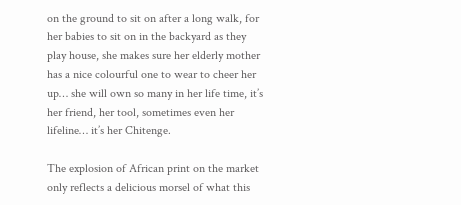on the ground to sit on after a long walk, for her babies to sit on in the backyard as they play house, she makes sure her elderly mother has a nice colourful one to wear to cheer her up… she will own so many in her life time, it’s her friend, her tool, sometimes even her lifeline… it’s her Chitenge.

The explosion of African print on the market only reflects a delicious morsel of what this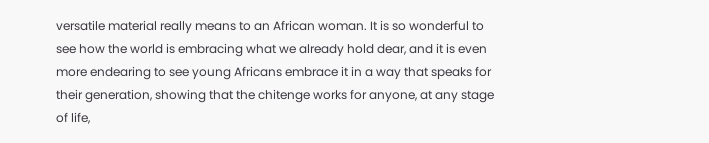versatile material really means to an African woman. It is so wonderful to see how the world is embracing what we already hold dear, and it is even more endearing to see young Africans embrace it in a way that speaks for their generation, showing that the chitenge works for anyone, at any stage of life,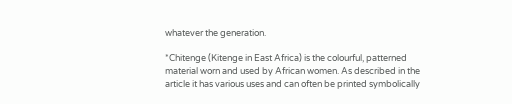whatever the generation.

*Chitenge (Kitenge in East Africa) is the colourful, patterned material worn and used by African women. As described in the article it has various uses and can often be printed symbolically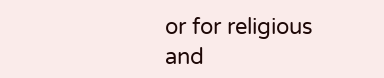or for religious and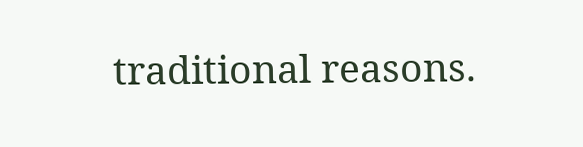traditional reasons.